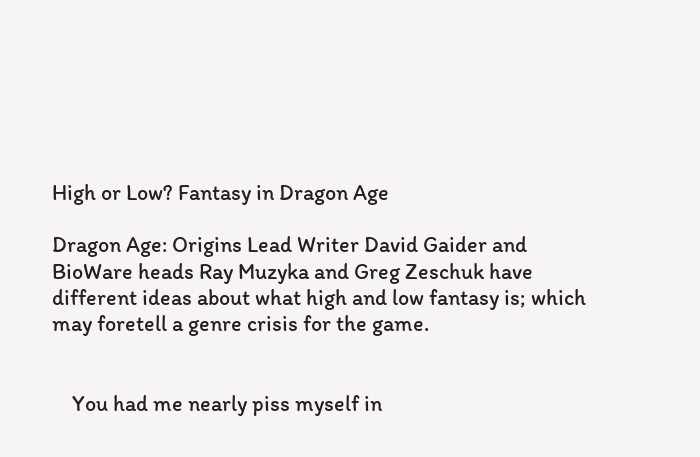High or Low? Fantasy in Dragon Age

Dragon Age: Origins Lead Writer David Gaider and BioWare heads Ray Muzyka and Greg Zeschuk have different ideas about what high and low fantasy is; which may foretell a genre crisis for the game.


    You had me nearly piss myself in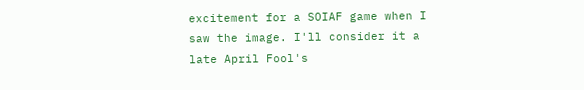excitement for a SOIAF game when I saw the image. I'll consider it a late April Fool's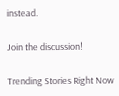instead.

Join the discussion!

Trending Stories Right Now